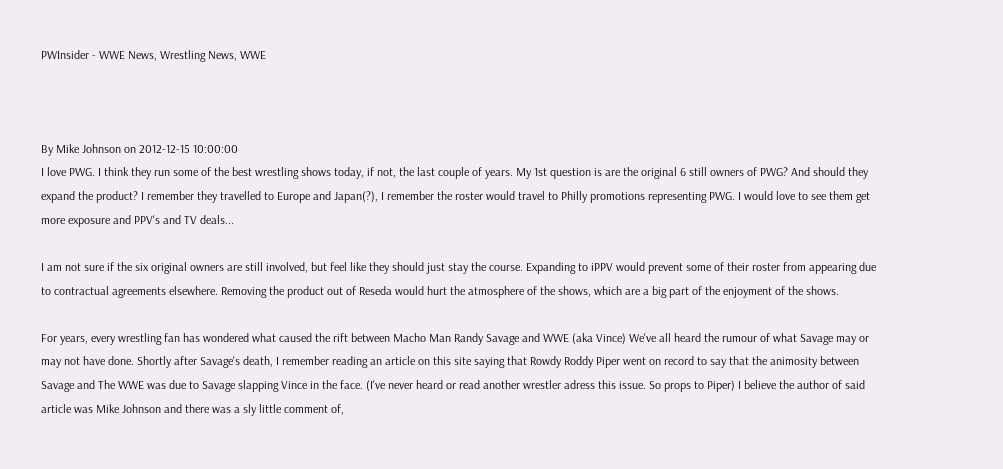PWInsider - WWE News, Wrestling News, WWE



By Mike Johnson on 2012-12-15 10:00:00
I love PWG. I think they run some of the best wrestling shows today, if not, the last couple of years. My 1st question is are the original 6 still owners of PWG? And should they expand the product? I remember they travelled to Europe and Japan(?), I remember the roster would travel to Philly promotions representing PWG. I would love to see them get more exposure and PPV's and TV deals...

I am not sure if the six original owners are still involved, but feel like they should just stay the course. Expanding to iPPV would prevent some of their roster from appearing due to contractual agreements elsewhere. Removing the product out of Reseda would hurt the atmosphere of the shows, which are a big part of the enjoyment of the shows.

For years, every wrestling fan has wondered what caused the rift between Macho Man Randy Savage and WWE (aka Vince) We've all heard the rumour of what Savage may or may not have done. Shortly after Savage's death, I remember reading an article on this site saying that Rowdy Roddy Piper went on record to say that the animosity between Savage and The WWE was due to Savage slapping Vince in the face. (I've never heard or read another wrestler adress this issue. So props to Piper) I believe the author of said article was Mike Johnson and there was a sly little comment of,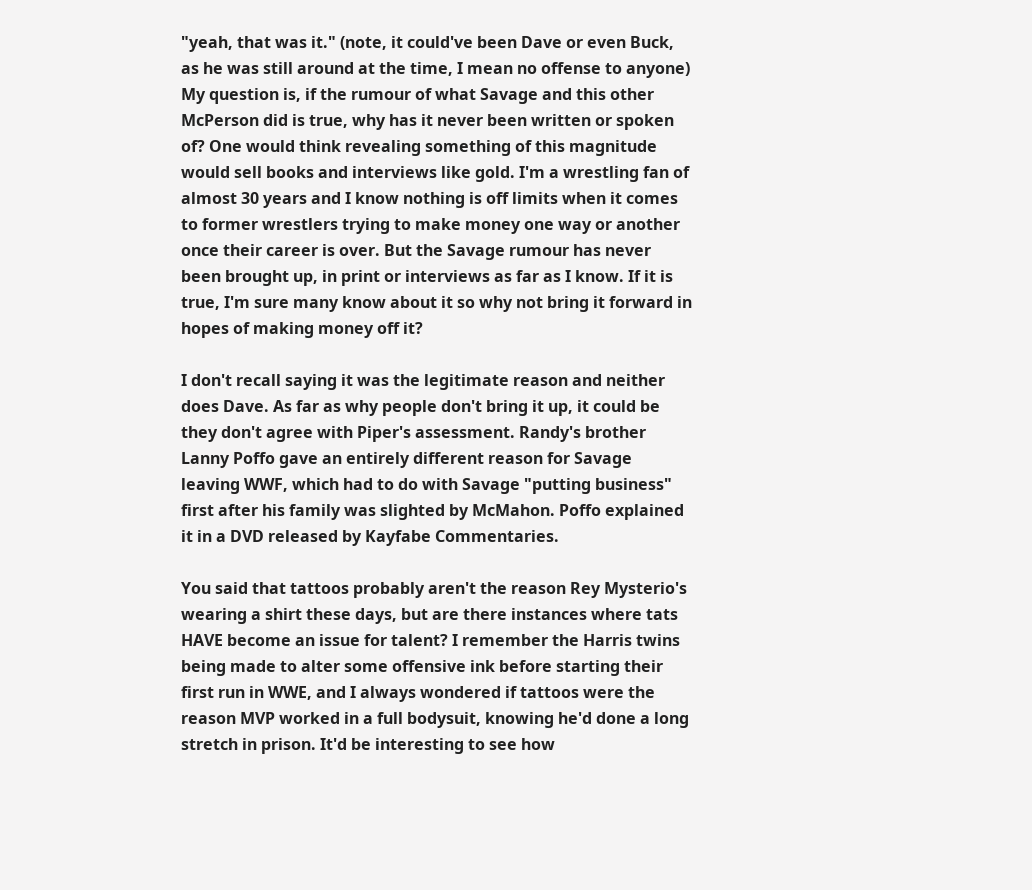"yeah, that was it." (note, it could've been Dave or even Buck, as he was still around at the time, I mean no offense to anyone) My question is, if the rumour of what Savage and this other McPerson did is true, why has it never been written or spoken of? One would think revealing something of this magnitude would sell books and interviews like gold. I'm a wrestling fan of almost 30 years and I know nothing is off limits when it comes to former wrestlers trying to make money one way or another once their career is over. But the Savage rumour has never been brought up, in print or interviews as far as I know. If it is true, I'm sure many know about it so why not bring it forward in hopes of making money off it?

I don't recall saying it was the legitimate reason and neither does Dave. As far as why people don't bring it up, it could be they don't agree with Piper's assessment. Randy's brother Lanny Poffo gave an entirely different reason for Savage leaving WWF, which had to do with Savage "putting business" first after his family was slighted by McMahon. Poffo explained it in a DVD released by Kayfabe Commentaries.

You said that tattoos probably aren't the reason Rey Mysterio's wearing a shirt these days, but are there instances where tats HAVE become an issue for talent? I remember the Harris twins being made to alter some offensive ink before starting their first run in WWE, and I always wondered if tattoos were the reason MVP worked in a full bodysuit, knowing he'd done a long stretch in prison. It'd be interesting to see how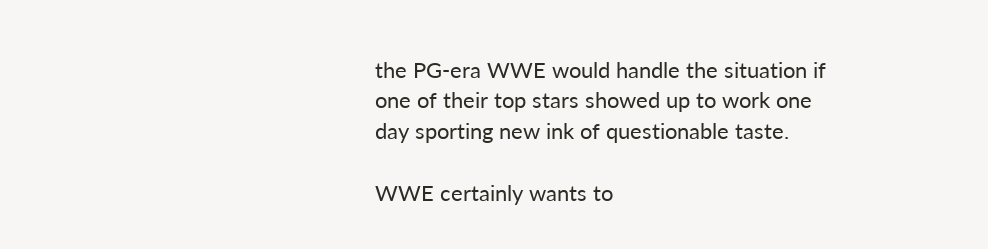the PG-era WWE would handle the situation if one of their top stars showed up to work one day sporting new ink of questionable taste.

WWE certainly wants to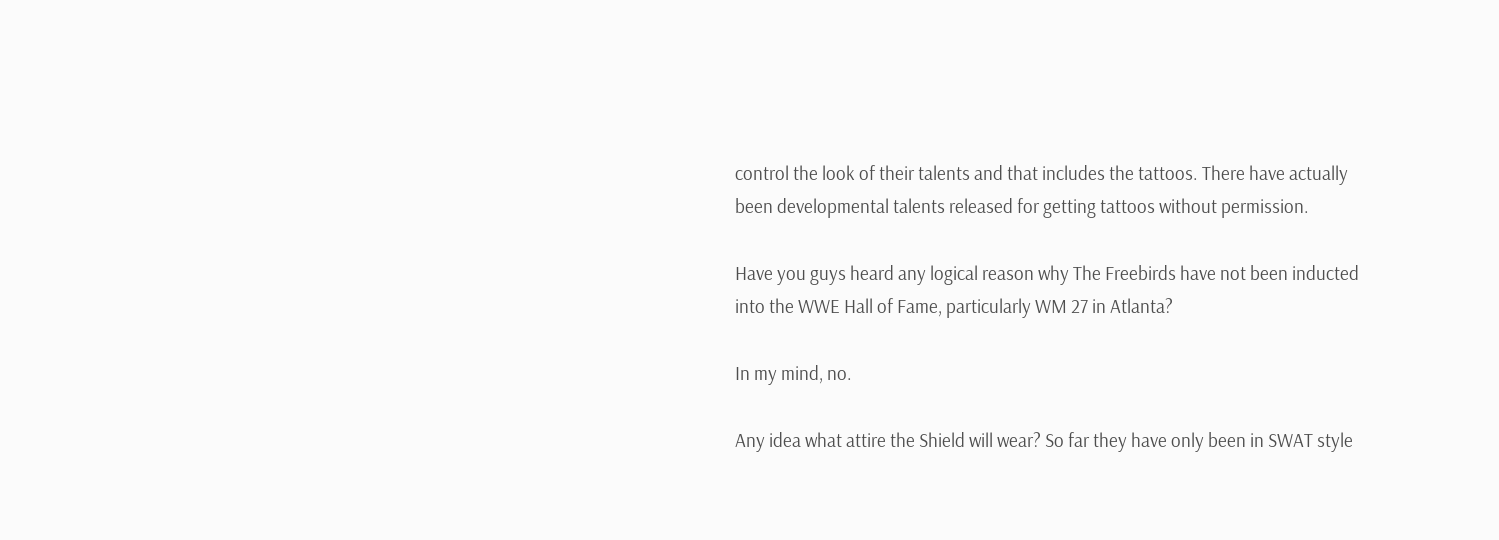control the look of their talents and that includes the tattoos. There have actually been developmental talents released for getting tattoos without permission.

Have you guys heard any logical reason why The Freebirds have not been inducted into the WWE Hall of Fame, particularly WM 27 in Atlanta?

In my mind, no.

Any idea what attire the Shield will wear? So far they have only been in SWAT style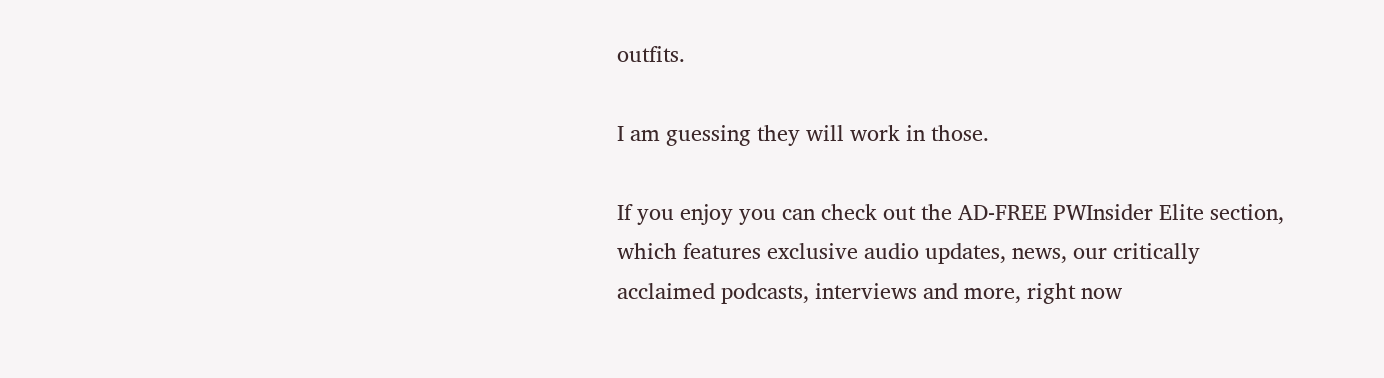outfits.

I am guessing they will work in those.

If you enjoy you can check out the AD-FREE PWInsider Elite section, which features exclusive audio updates, news, our critically acclaimed podcasts, interviews and more, right now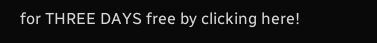for THREE DAYS free by clicking here!